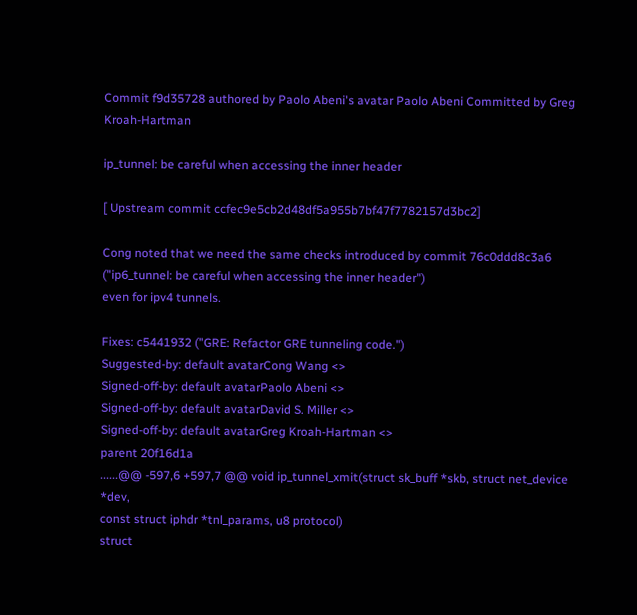Commit f9d35728 authored by Paolo Abeni's avatar Paolo Abeni Committed by Greg Kroah-Hartman

ip_tunnel: be careful when accessing the inner header

[ Upstream commit ccfec9e5cb2d48df5a955b7bf47f7782157d3bc2]

Cong noted that we need the same checks introduced by commit 76c0ddd8c3a6
("ip6_tunnel: be careful when accessing the inner header")
even for ipv4 tunnels.

Fixes: c5441932 ("GRE: Refactor GRE tunneling code.")
Suggested-by: default avatarCong Wang <>
Signed-off-by: default avatarPaolo Abeni <>
Signed-off-by: default avatarDavid S. Miller <>
Signed-off-by: default avatarGreg Kroah-Hartman <>
parent 20f16d1a
......@@ -597,6 +597,7 @@ void ip_tunnel_xmit(struct sk_buff *skb, struct net_device *dev,
const struct iphdr *tnl_params, u8 protocol)
struct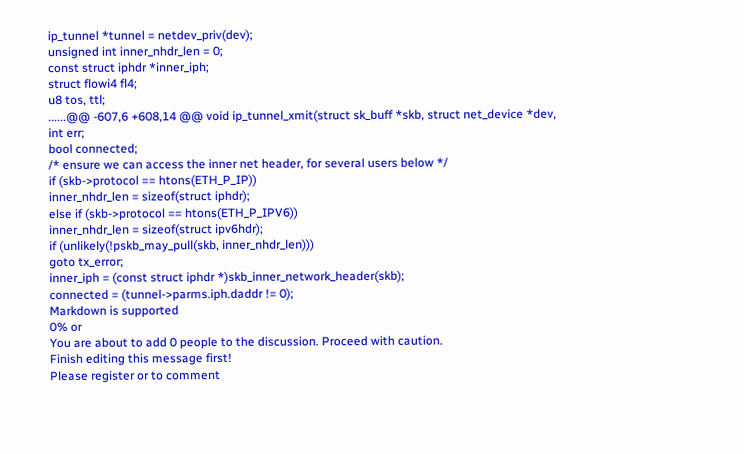ip_tunnel *tunnel = netdev_priv(dev);
unsigned int inner_nhdr_len = 0;
const struct iphdr *inner_iph;
struct flowi4 fl4;
u8 tos, ttl;
......@@ -607,6 +608,14 @@ void ip_tunnel_xmit(struct sk_buff *skb, struct net_device *dev,
int err;
bool connected;
/* ensure we can access the inner net header, for several users below */
if (skb->protocol == htons(ETH_P_IP))
inner_nhdr_len = sizeof(struct iphdr);
else if (skb->protocol == htons(ETH_P_IPV6))
inner_nhdr_len = sizeof(struct ipv6hdr);
if (unlikely(!pskb_may_pull(skb, inner_nhdr_len)))
goto tx_error;
inner_iph = (const struct iphdr *)skb_inner_network_header(skb);
connected = (tunnel->parms.iph.daddr != 0);
Markdown is supported
0% or
You are about to add 0 people to the discussion. Proceed with caution.
Finish editing this message first!
Please register or to comment